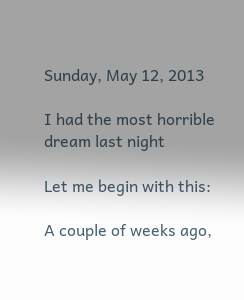Sunday, May 12, 2013

I had the most horrible dream last night

Let me begin with this:

A couple of weeks ago,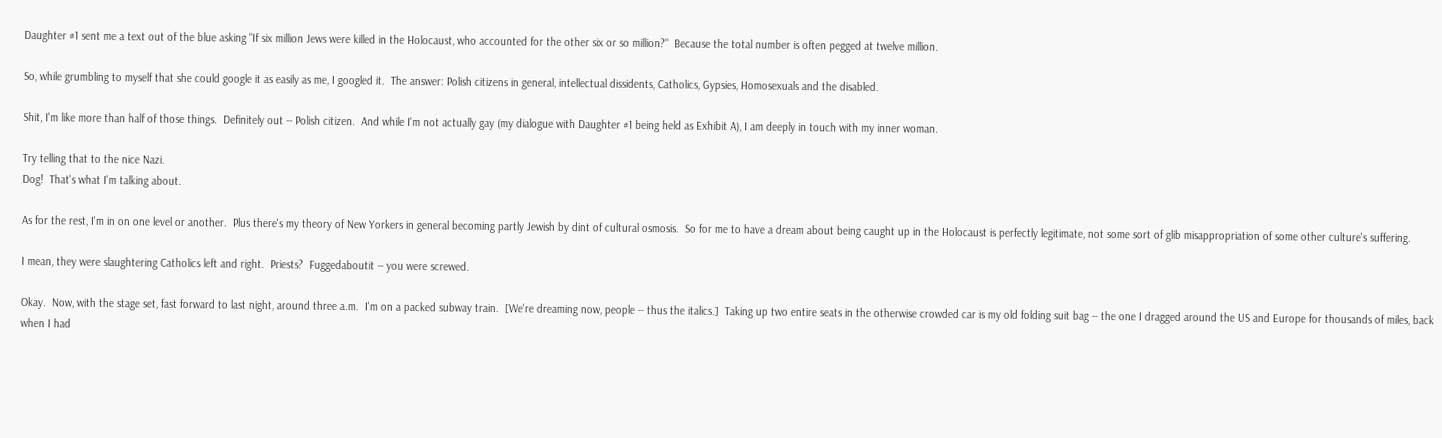Daughter #1 sent me a text out of the blue asking "If six million Jews were killed in the Holocaust, who accounted for the other six or so million?"  Because the total number is often pegged at twelve million.

So, while grumbling to myself that she could google it as easily as me, I googled it.  The answer: Polish citizens in general, intellectual dissidents, Catholics, Gypsies, Homosexuals and the disabled.

Shit, I'm like more than half of those things.  Definitely out -- Polish citizen.  And while I'm not actually gay (my dialogue with Daughter #1 being held as Exhibit A), I am deeply in touch with my inner woman.

Try telling that to the nice Nazi.
Dog!  That's what I'm talking about.

As for the rest, I'm in on one level or another.  Plus there's my theory of New Yorkers in general becoming partly Jewish by dint of cultural osmosis.  So for me to have a dream about being caught up in the Holocaust is perfectly legitimate, not some sort of glib misappropriation of some other culture's suffering.

I mean, they were slaughtering Catholics left and right.  Priests?  Fuggedaboutit -- you were screwed.

Okay.  Now, with the stage set, fast forward to last night, around three a.m.  I'm on a packed subway train.  [We're dreaming now, people -- thus the italics.]  Taking up two entire seats in the otherwise crowded car is my old folding suit bag -- the one I dragged around the US and Europe for thousands of miles, back when I had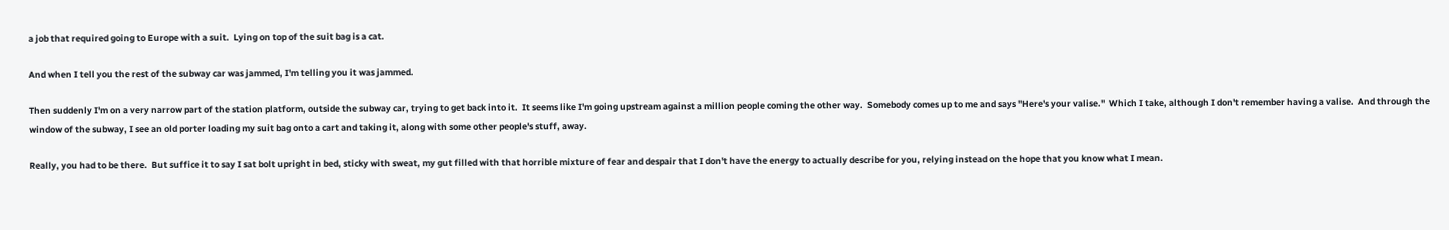a job that required going to Europe with a suit.  Lying on top of the suit bag is a cat.

And when I tell you the rest of the subway car was jammed, I'm telling you it was jammed.

Then suddenly I'm on a very narrow part of the station platform, outside the subway car, trying to get back into it.  It seems like I'm going upstream against a million people coming the other way.  Somebody comes up to me and says "Here's your valise."  Which I take, although I don't remember having a valise.  And through the window of the subway, I see an old porter loading my suit bag onto a cart and taking it, along with some other people's stuff, away.

Really, you had to be there.  But suffice it to say I sat bolt upright in bed, sticky with sweat, my gut filled with that horrible mixture of fear and despair that I don't have the energy to actually describe for you, relying instead on the hope that you know what I mean.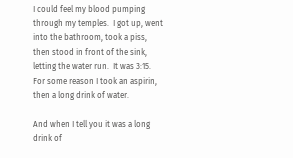I could feel my blood pumping through my temples.  I got up, went into the bathroom, took a piss, then stood in front of the sink, letting the water run.  It was 3:15.  For some reason I took an aspirin, then a long drink of water.

And when I tell you it was a long drink of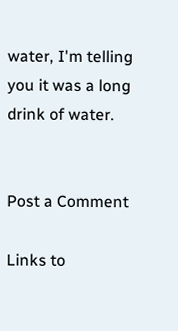water, I'm telling you it was a long drink of water.


Post a Comment

Links to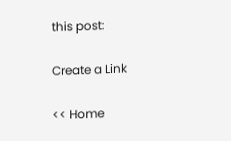this post:

Create a Link

<< Home